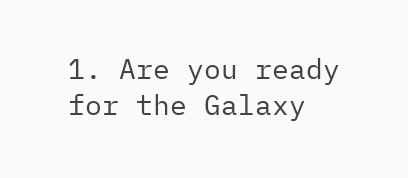1. Are you ready for the Galaxy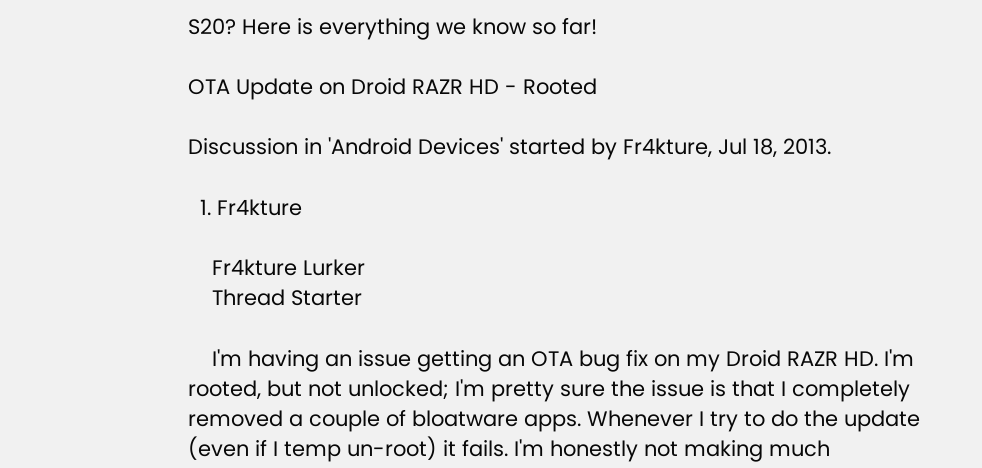S20? Here is everything we know so far!

OTA Update on Droid RAZR HD - Rooted

Discussion in 'Android Devices' started by Fr4kture, Jul 18, 2013.

  1. Fr4kture

    Fr4kture Lurker
    Thread Starter

    I'm having an issue getting an OTA bug fix on my Droid RAZR HD. I'm rooted, but not unlocked; I'm pretty sure the issue is that I completely removed a couple of bloatware apps. Whenever I try to do the update (even if I temp un-root) it fails. I'm honestly not making much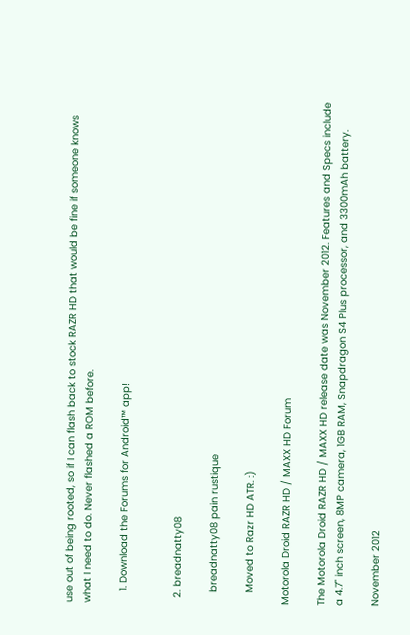use out of being rooted, so if I can flash back to stock RAZR HD that would be fine if someone knows what I need to do. Never flashed a ROM before.

    1. Download the Forums for Android™ app!


  2. breadnatty08

    breadnatty08 pain rustique

    Moved to Razr HD ATR. :)

Motorola Droid RAZR HD / MAXX HD Forum

The Motorola Droid RAZR HD / MAXX HD release date was November 2012. Features and Specs include a 4.7" inch screen, 8MP camera, 1GB RAM, Snapdragon S4 Plus processor, and 3300mAh battery.

November 2012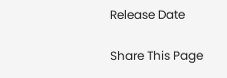Release Date

Share This Page